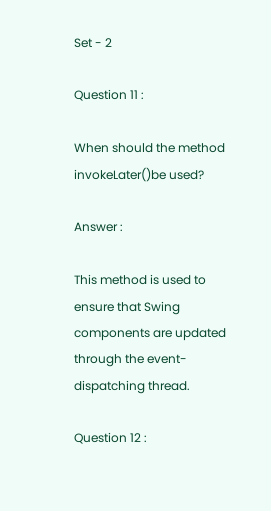Set - 2

Question 11 :

When should the method invokeLater()be used?

Answer :

This method is used to ensure that Swing components are updated through the event-dispatching thread.

Question 12 :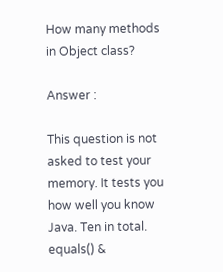How many methods in Object class?

Answer :

This question is not asked to test your memory. It tests you how well you know Java. Ten in total.
equals() &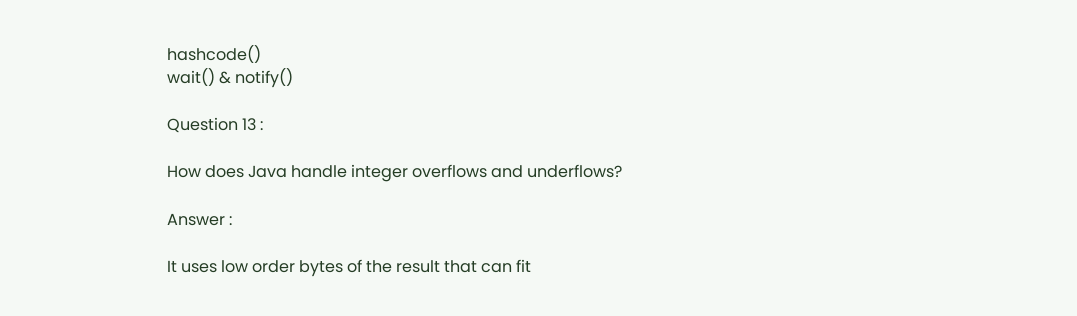hashcode()
wait() & notify()

Question 13 :

How does Java handle integer overflows and underflows?

Answer :

It uses low order bytes of the result that can fit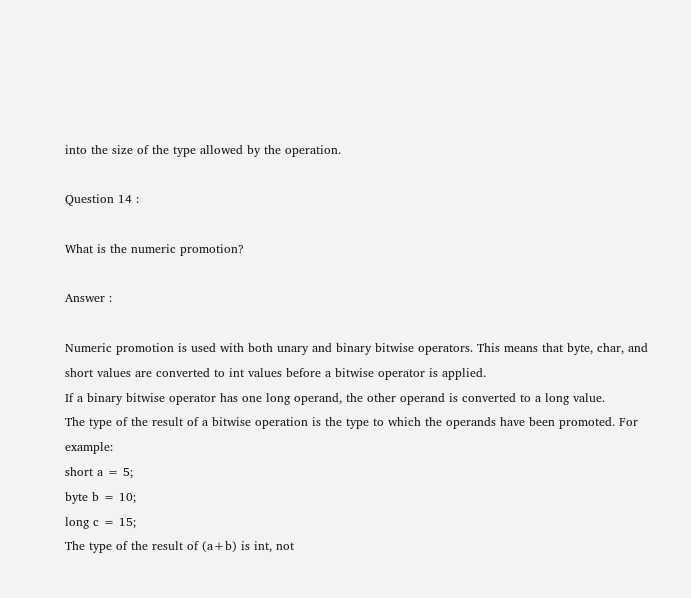into the size of the type allowed by the operation.

Question 14 :

What is the numeric promotion?

Answer :

Numeric promotion is used with both unary and binary bitwise operators. This means that byte, char, and short values are converted to int values before a bitwise operator is applied.
If a binary bitwise operator has one long operand, the other operand is converted to a long value.
The type of the result of a bitwise operation is the type to which the operands have been promoted. For example:
short a = 5;
byte b = 10;
long c = 15;
The type of the result of (a+b) is int, not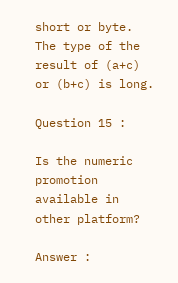short or byte. The type of the result of (a+c) or (b+c) is long.

Question 15 :

Is the numeric promotion available in other platform?

Answer :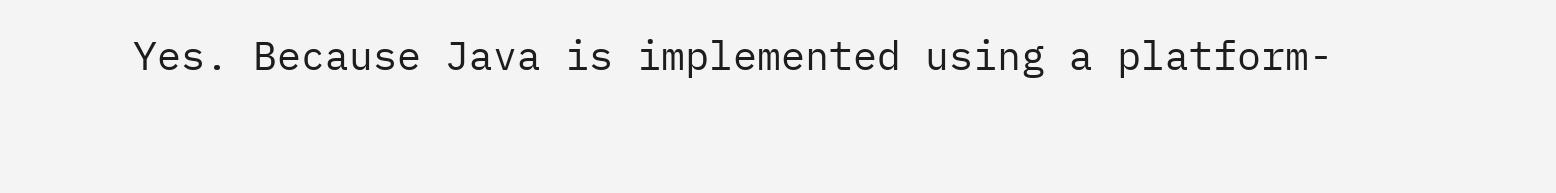Yes. Because Java is implemented using a platform-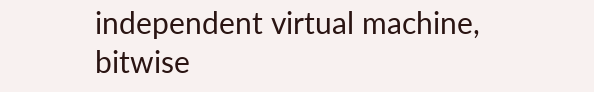independent virtual machine, bitwise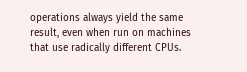operations always yield the same result, even when run on machines that use radically different CPUs.